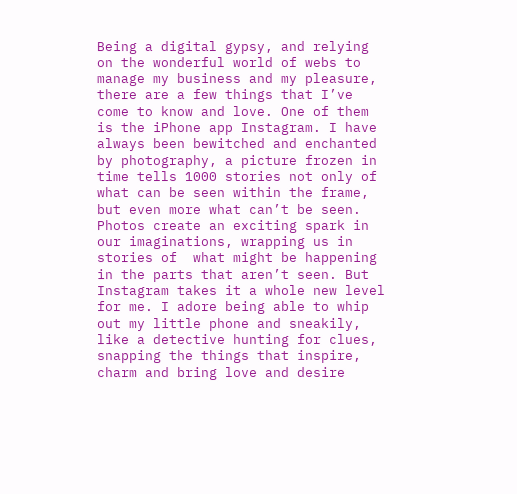Being a digital gypsy, and relying on the wonderful world of webs to manage my business and my pleasure, there are a few things that I’ve come to know and love. One of them is the iPhone app Instagram. I have always been bewitched and enchanted by photography, a picture frozen in time tells 1000 stories not only of what can be seen within the frame, but even more what can’t be seen. Photos create an exciting spark in our imaginations, wrapping us in stories of  what might be happening in the parts that aren’t seen. But Instagram takes it a whole new level for me. I adore being able to whip out my little phone and sneakily, like a detective hunting for clues, snapping the things that inspire, charm and bring love and desire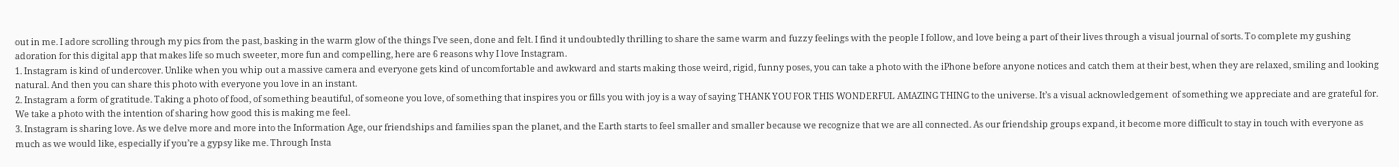out in me. I adore scrolling through my pics from the past, basking in the warm glow of the things I’ve seen, done and felt. I find it undoubtedly thrilling to share the same warm and fuzzy feelings with the people I follow, and love being a part of their lives through a visual journal of sorts. To complete my gushing adoration for this digital app that makes life so much sweeter, more fun and compelling, here are 6 reasons why I love Instagram.
1. Instagram is kind of undercover. Unlike when you whip out a massive camera and everyone gets kind of uncomfortable and awkward and starts making those weird, rigid, funny poses, you can take a photo with the iPhone before anyone notices and catch them at their best, when they are relaxed, smiling and looking natural. And then you can share this photo with everyone you love in an instant.
2. Instagram a form of gratitude. Taking a photo of food, of something beautiful, of someone you love, of something that inspires you or fills you with joy is a way of saying THANK YOU FOR THIS WONDERFUL AMAZING THING to the universe. It’s a visual acknowledgement  of something we appreciate and are grateful for. We take a photo with the intention of sharing how good this is making me feel.
3. Instagram is sharing love. As we delve more and more into the Information Age, our friendships and families span the planet, and the Earth starts to feel smaller and smaller because we recognize that we are all connected. As our friendship groups expand, it become more difficult to stay in touch with everyone as much as we would like, especially if you’re a gypsy like me. Through Insta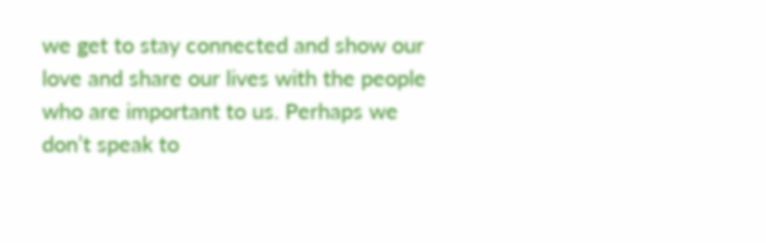we get to stay connected and show our love and share our lives with the people who are important to us. Perhaps we don’t speak to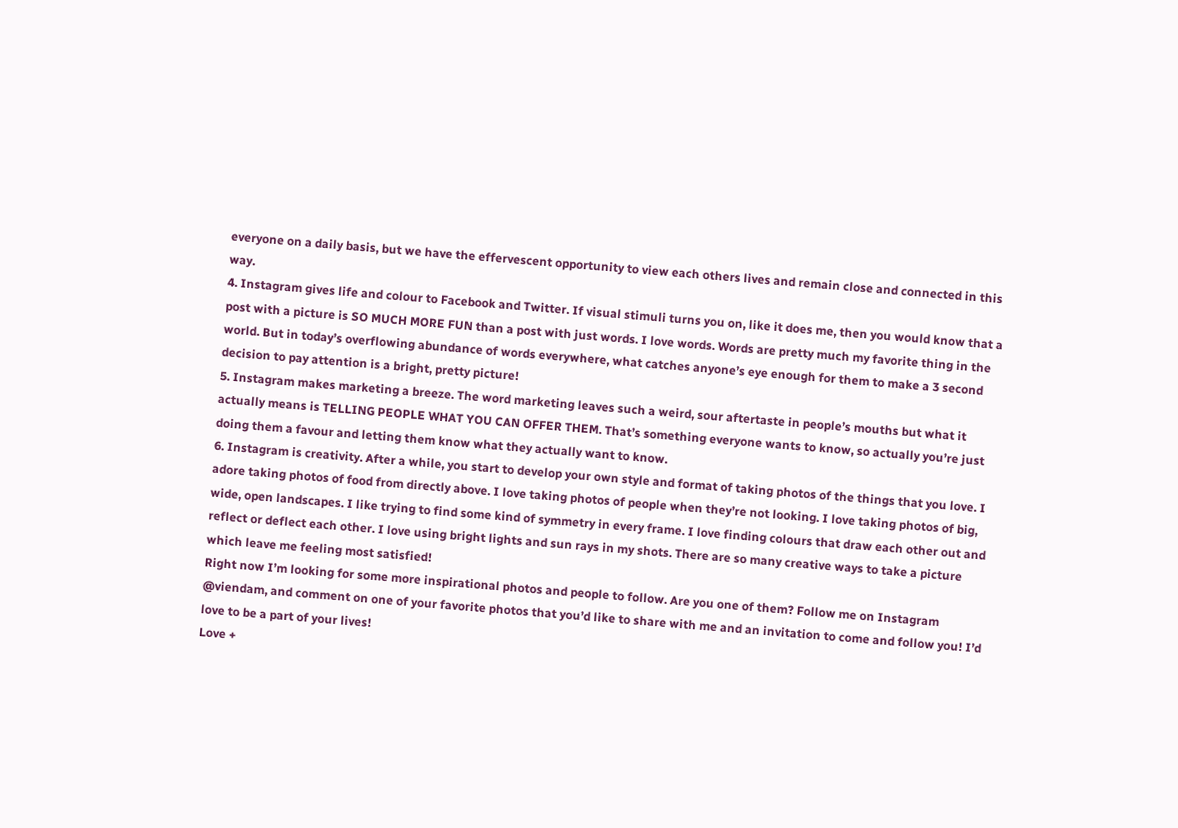everyone on a daily basis, but we have the effervescent opportunity to view each others lives and remain close and connected in this way.
4. Instagram gives life and colour to Facebook and Twitter. If visual stimuli turns you on, like it does me, then you would know that a post with a picture is SO MUCH MORE FUN than a post with just words. I love words. Words are pretty much my favorite thing in the world. But in today’s overflowing abundance of words everywhere, what catches anyone’s eye enough for them to make a 3 second decision to pay attention is a bright, pretty picture!
5. Instagram makes marketing a breeze. The word marketing leaves such a weird, sour aftertaste in people’s mouths but what it actually means is TELLING PEOPLE WHAT YOU CAN OFFER THEM. That’s something everyone wants to know, so actually you’re just doing them a favour and letting them know what they actually want to know.
6. Instagram is creativity. After a while, you start to develop your own style and format of taking photos of the things that you love. I adore taking photos of food from directly above. I love taking photos of people when they’re not looking. I love taking photos of big, wide, open landscapes. I like trying to find some kind of symmetry in every frame. I love finding colours that draw each other out and reflect or deflect each other. I love using bright lights and sun rays in my shots. There are so many creative ways to take a picture which leave me feeling most satisfied!
Right now I’m looking for some more inspirational photos and people to follow. Are you one of them? Follow me on Instagram @viendam, and comment on one of your favorite photos that you’d like to share with me and an invitation to come and follow you! I’d love to be a part of your lives!
Love +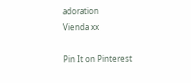adoration
Vienda xx

Pin It on Pinterest